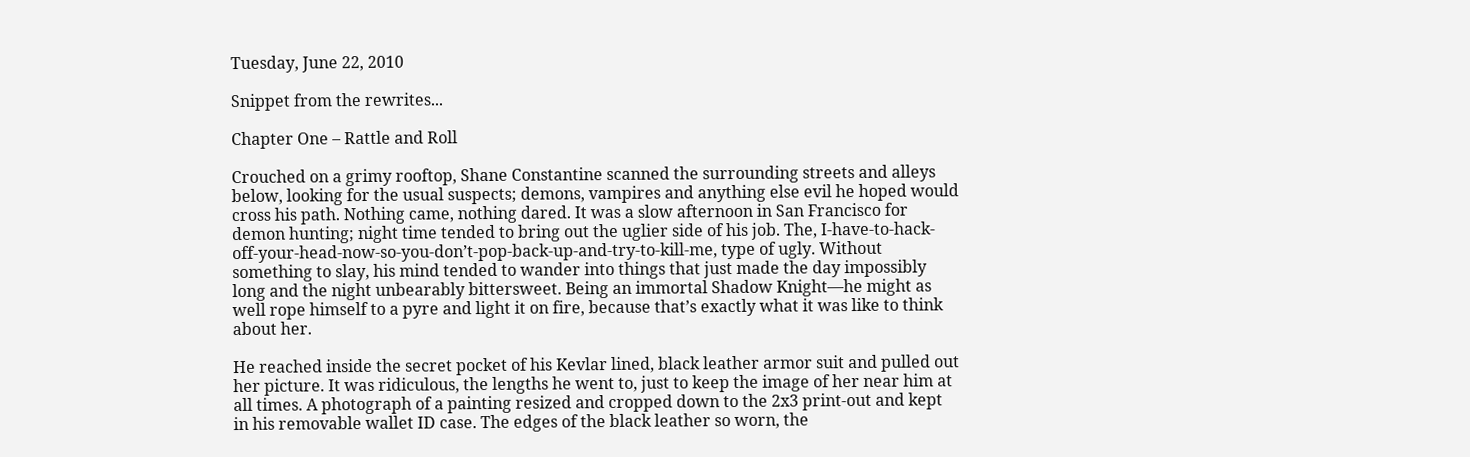Tuesday, June 22, 2010

Snippet from the rewrites...

Chapter One – Rattle and Roll

Crouched on a grimy rooftop, Shane Constantine scanned the surrounding streets and alleys below, looking for the usual suspects; demons, vampires and anything else evil he hoped would cross his path. Nothing came, nothing dared. It was a slow afternoon in San Francisco for demon hunting; night time tended to bring out the uglier side of his job. The, I-have-to-hack-off-your-head-now-so-you-don’t-pop-back-up-and-try-to-kill-me, type of ugly. Without something to slay, his mind tended to wander into things that just made the day impossibly long and the night unbearably bittersweet. Being an immortal Shadow Knight—he might as well rope himself to a pyre and light it on fire, because that’s exactly what it was like to think about her.

He reached inside the secret pocket of his Kevlar lined, black leather armor suit and pulled out her picture. It was ridiculous, the lengths he went to, just to keep the image of her near him at all times. A photograph of a painting resized and cropped down to the 2x3 print-out and kept in his removable wallet ID case. The edges of the black leather so worn, the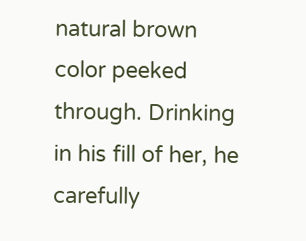natural brown color peeked through. Drinking in his fill of her, he carefully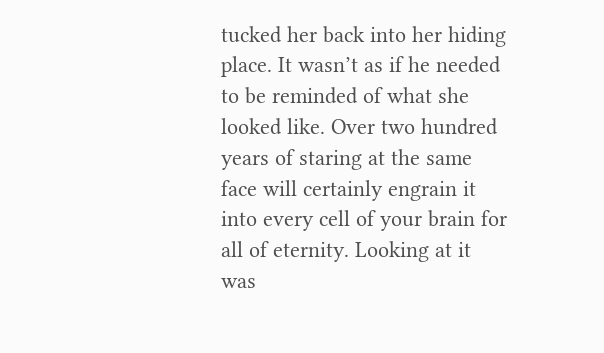tucked her back into her hiding place. It wasn’t as if he needed to be reminded of what she looked like. Over two hundred years of staring at the same face will certainly engrain it into every cell of your brain for all of eternity. Looking at it was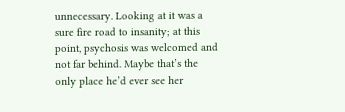unnecessary. Looking at it was a sure fire road to insanity; at this point, psychosis was welcomed and not far behind. Maybe that’s the only place he’d ever see her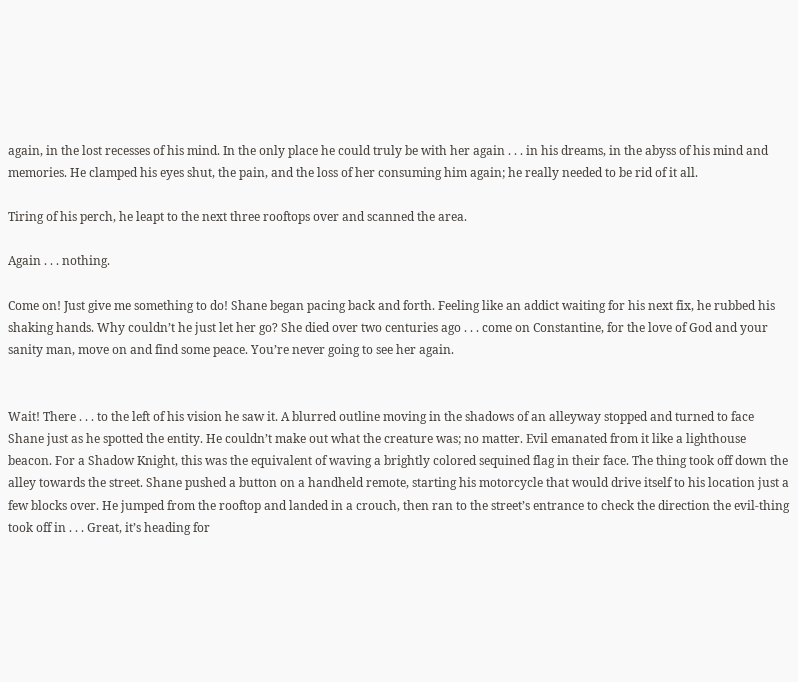again, in the lost recesses of his mind. In the only place he could truly be with her again . . . in his dreams, in the abyss of his mind and memories. He clamped his eyes shut, the pain, and the loss of her consuming him again; he really needed to be rid of it all.

Tiring of his perch, he leapt to the next three rooftops over and scanned the area.

Again . . . nothing.

Come on! Just give me something to do! Shane began pacing back and forth. Feeling like an addict waiting for his next fix, he rubbed his shaking hands. Why couldn’t he just let her go? She died over two centuries ago . . . come on Constantine, for the love of God and your sanity man, move on and find some peace. You’re never going to see her again.


Wait! There . . . to the left of his vision he saw it. A blurred outline moving in the shadows of an alleyway stopped and turned to face Shane just as he spotted the entity. He couldn’t make out what the creature was; no matter. Evil emanated from it like a lighthouse beacon. For a Shadow Knight, this was the equivalent of waving a brightly colored sequined flag in their face. The thing took off down the alley towards the street. Shane pushed a button on a handheld remote, starting his motorcycle that would drive itself to his location just a few blocks over. He jumped from the rooftop and landed in a crouch, then ran to the street’s entrance to check the direction the evil-thing took off in . . . Great, it’s heading for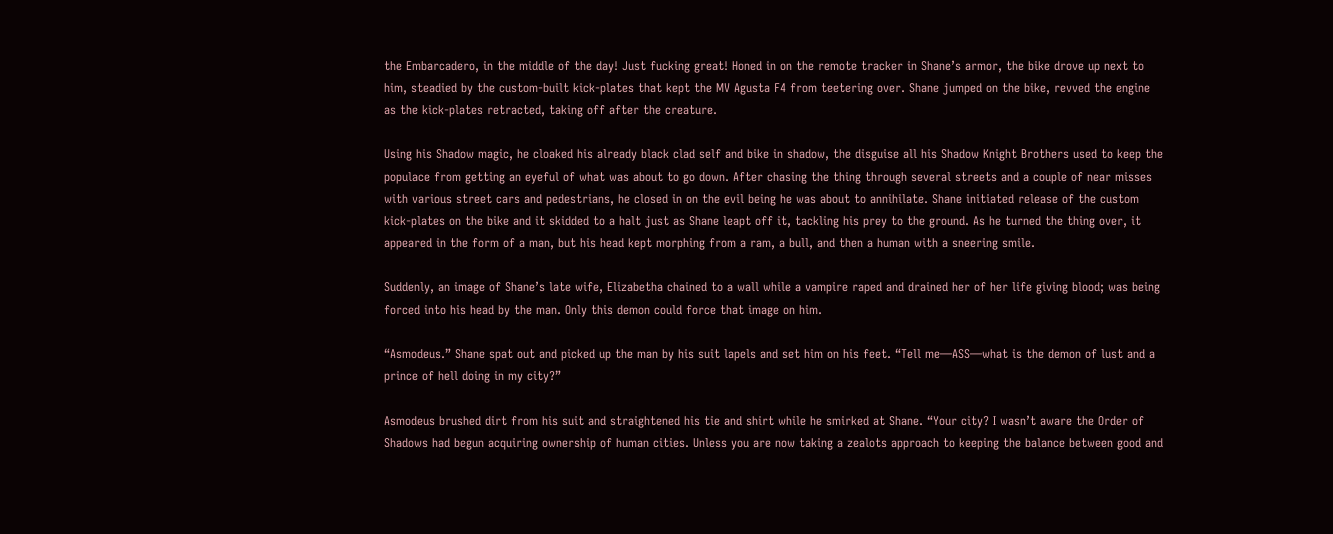the Embarcadero, in the middle of the day! Just fucking great! Honed in on the remote tracker in Shane’s armor, the bike drove up next to him, steadied by the custom-built kick-plates that kept the MV Agusta F4 from teetering over. Shane jumped on the bike, revved the engine as the kick-plates retracted, taking off after the creature.

Using his Shadow magic, he cloaked his already black clad self and bike in shadow, the disguise all his Shadow Knight Brothers used to keep the populace from getting an eyeful of what was about to go down. After chasing the thing through several streets and a couple of near misses with various street cars and pedestrians, he closed in on the evil being he was about to annihilate. Shane initiated release of the custom kick-plates on the bike and it skidded to a halt just as Shane leapt off it, tackling his prey to the ground. As he turned the thing over, it appeared in the form of a man, but his head kept morphing from a ram, a bull, and then a human with a sneering smile.

Suddenly, an image of Shane’s late wife, Elizabetha chained to a wall while a vampire raped and drained her of her life giving blood; was being forced into his head by the man. Only this demon could force that image on him.

“Asmodeus.” Shane spat out and picked up the man by his suit lapels and set him on his feet. “Tell me—ASS—what is the demon of lust and a prince of hell doing in my city?”

Asmodeus brushed dirt from his suit and straightened his tie and shirt while he smirked at Shane. “Your city? I wasn’t aware the Order of Shadows had begun acquiring ownership of human cities. Unless you are now taking a zealots approach to keeping the balance between good and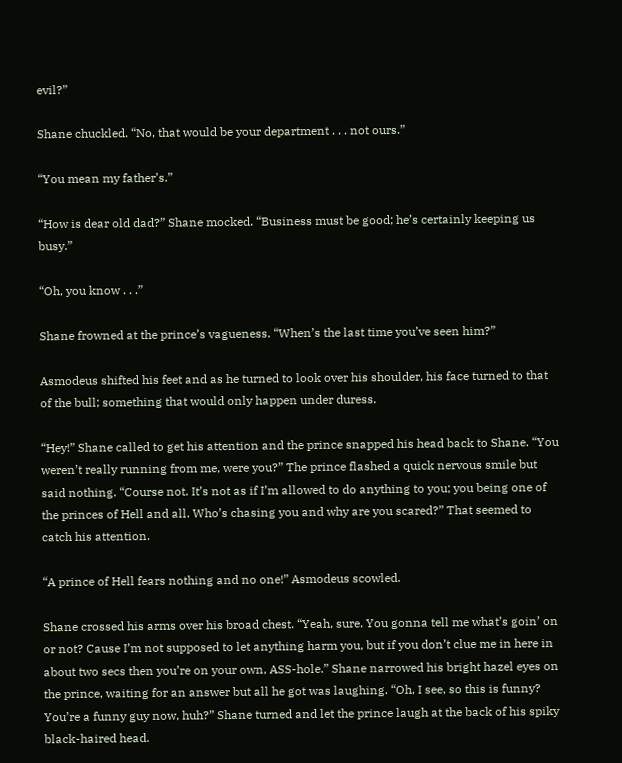evil?”

Shane chuckled. “No, that would be your department . . . not ours.”

“You mean my father’s.”

“How is dear old dad?” Shane mocked. “Business must be good; he’s certainly keeping us busy.”

“Oh, you know . . .”

Shane frowned at the prince’s vagueness. “When’s the last time you’ve seen him?”

Asmodeus shifted his feet and as he turned to look over his shoulder, his face turned to that of the bull; something that would only happen under duress.

“Hey!” Shane called to get his attention and the prince snapped his head back to Shane. “You weren’t really running from me, were you?” The prince flashed a quick nervous smile but said nothing. “Course not. It’s not as if I’m allowed to do anything to you; you being one of the princes of Hell and all. Who’s chasing you and why are you scared?” That seemed to catch his attention.

“A prince of Hell fears nothing and no one!” Asmodeus scowled.

Shane crossed his arms over his broad chest. “Yeah, sure. You gonna tell me what’s goin’ on or not? Cause I’m not supposed to let anything harm you, but if you don’t clue me in here in about two secs then you’re on your own, ASS-hole.” Shane narrowed his bright hazel eyes on the prince, waiting for an answer but all he got was laughing. “Oh, I see, so this is funny? You’re a funny guy now, huh?” Shane turned and let the prince laugh at the back of his spiky black-haired head.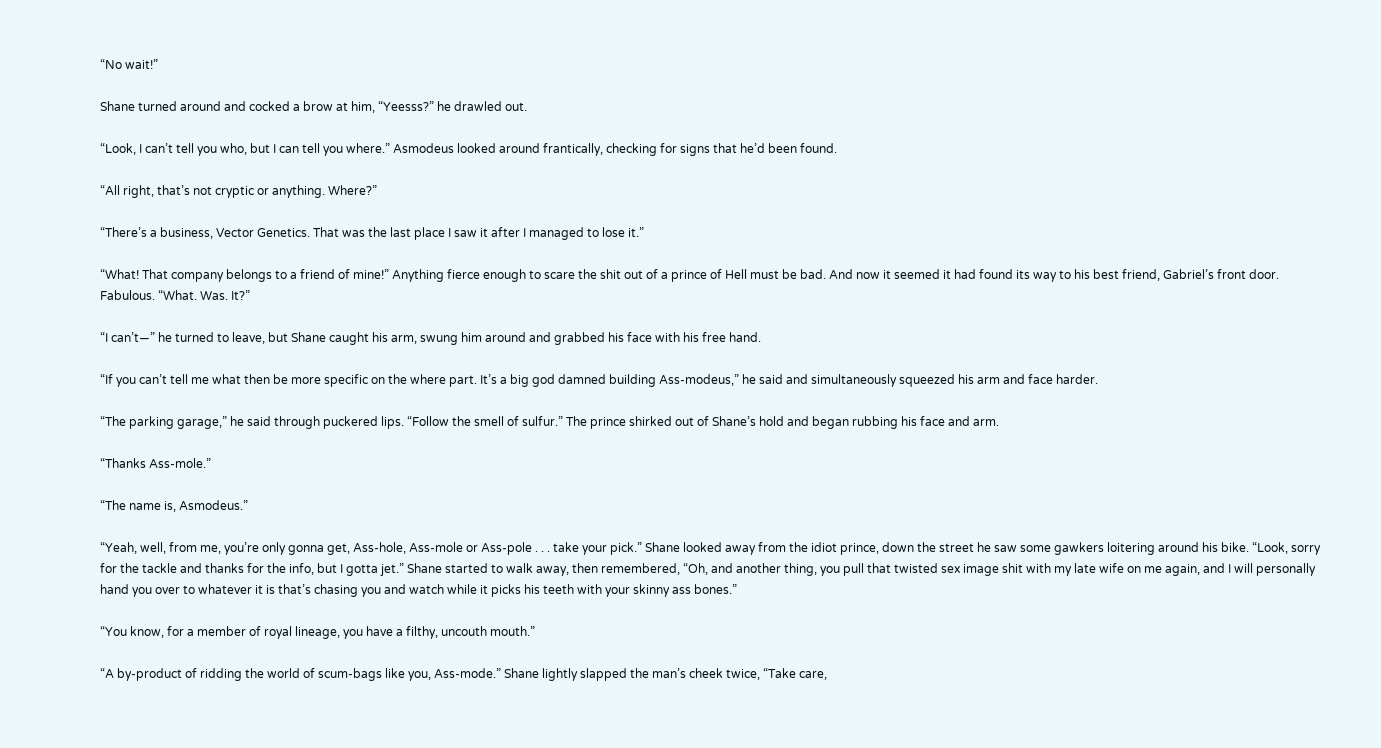“No wait!”

Shane turned around and cocked a brow at him, “Yeesss?” he drawled out.

“Look, I can’t tell you who, but I can tell you where.” Asmodeus looked around frantically, checking for signs that he’d been found.

“All right, that’s not cryptic or anything. Where?”

“There’s a business, Vector Genetics. That was the last place I saw it after I managed to lose it.”

“What! That company belongs to a friend of mine!” Anything fierce enough to scare the shit out of a prince of Hell must be bad. And now it seemed it had found its way to his best friend, Gabriel’s front door. Fabulous. “What. Was. It?”

“I can’t—” he turned to leave, but Shane caught his arm, swung him around and grabbed his face with his free hand.

“If you can’t tell me what then be more specific on the where part. It’s a big god damned building Ass-modeus,” he said and simultaneously squeezed his arm and face harder.

“The parking garage,” he said through puckered lips. “Follow the smell of sulfur.” The prince shirked out of Shane’s hold and began rubbing his face and arm.

“Thanks Ass-mole.”

“The name is, Asmodeus.”

“Yeah, well, from me, you’re only gonna get, Ass-hole, Ass-mole or Ass-pole . . . take your pick.” Shane looked away from the idiot prince, down the street he saw some gawkers loitering around his bike. “Look, sorry for the tackle and thanks for the info, but I gotta jet.” Shane started to walk away, then remembered, “Oh, and another thing, you pull that twisted sex image shit with my late wife on me again, and I will personally hand you over to whatever it is that’s chasing you and watch while it picks his teeth with your skinny ass bones.”

“You know, for a member of royal lineage, you have a filthy, uncouth mouth.”

“A by-product of ridding the world of scum-bags like you, Ass-mode.” Shane lightly slapped the man’s cheek twice, “Take care,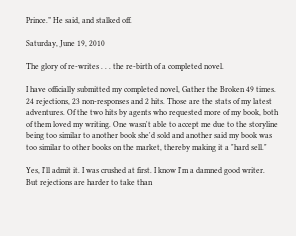Prince.” He said, and stalked off.

Saturday, June 19, 2010

The glory of re-writes . . . the re-birth of a completed novel.

I have officially submitted my completed novel, Gather the Broken 49 times. 24 rejections, 23 non-responses and 2 hits. Those are the stats of my latest adventures. Of the two hits by agents who requested more of my book, both of them loved my writing. One wasn't able to accept me due to the storyline being too similar to another book she'd sold and another said my book was too similar to other books on the market, thereby making it a "hard sell."

Yes, I'll admit it. I was crushed at first. I know I'm a damned good writer. But rejections are harder to take than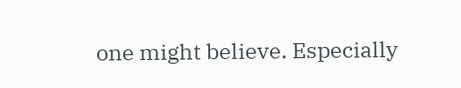one might believe. Especially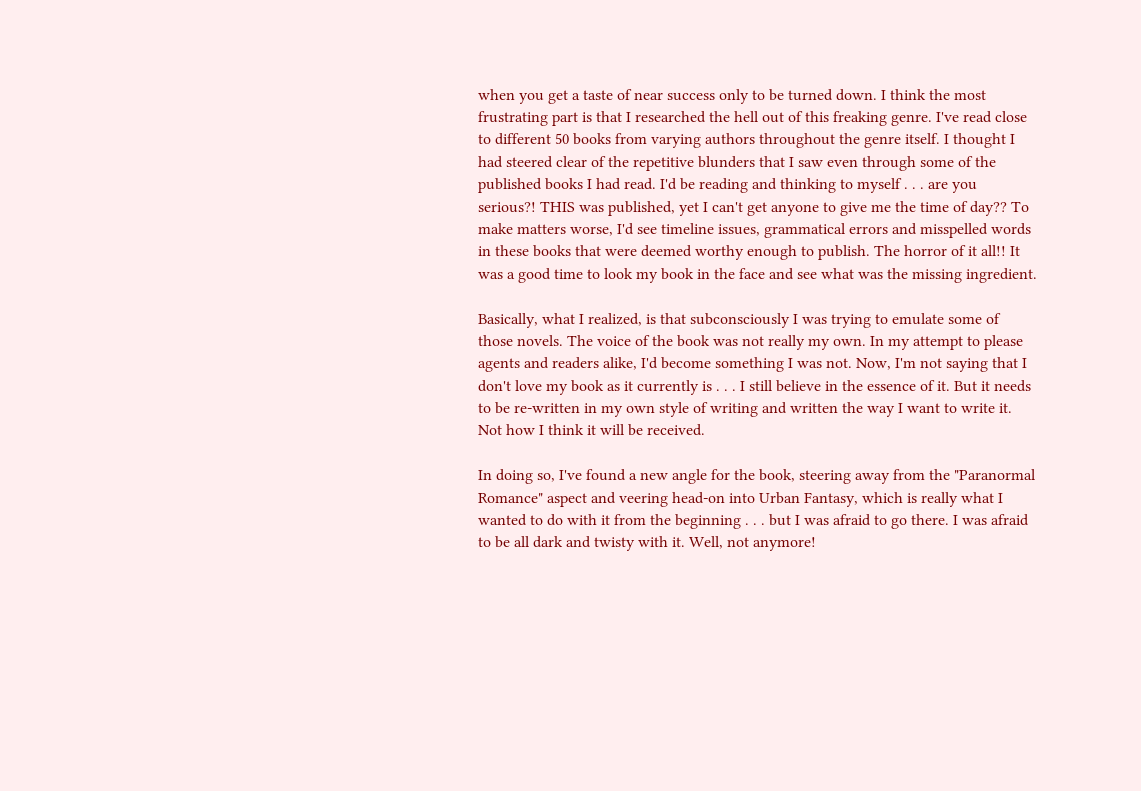when you get a taste of near success only to be turned down. I think the most frustrating part is that I researched the hell out of this freaking genre. I've read close to different 50 books from varying authors throughout the genre itself. I thought I had steered clear of the repetitive blunders that I saw even through some of the published books I had read. I'd be reading and thinking to myself . . . are you serious?! THIS was published, yet I can't get anyone to give me the time of day?? To make matters worse, I'd see timeline issues, grammatical errors and misspelled words in these books that were deemed worthy enough to publish. The horror of it all!! It was a good time to look my book in the face and see what was the missing ingredient.

Basically, what I realized, is that subconsciously I was trying to emulate some of those novels. The voice of the book was not really my own. In my attempt to please agents and readers alike, I'd become something I was not. Now, I'm not saying that I don't love my book as it currently is . . . I still believe in the essence of it. But it needs to be re-written in my own style of writing and written the way I want to write it. Not how I think it will be received.

In doing so, I've found a new angle for the book, steering away from the "Paranormal Romance" aspect and veering head-on into Urban Fantasy, which is really what I wanted to do with it from the beginning . . . but I was afraid to go there. I was afraid to be all dark and twisty with it. Well, not anymore!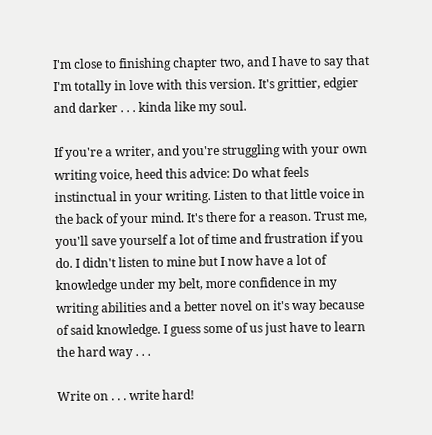I'm close to finishing chapter two, and I have to say that I'm totally in love with this version. It's grittier, edgier and darker . . . kinda like my soul.

If you're a writer, and you're struggling with your own writing voice, heed this advice: Do what feels instinctual in your writing. Listen to that little voice in the back of your mind. It's there for a reason. Trust me, you'll save yourself a lot of time and frustration if you do. I didn't listen to mine but I now have a lot of knowledge under my belt, more confidence in my writing abilities and a better novel on it's way because of said knowledge. I guess some of us just have to learn the hard way . . .

Write on . . . write hard!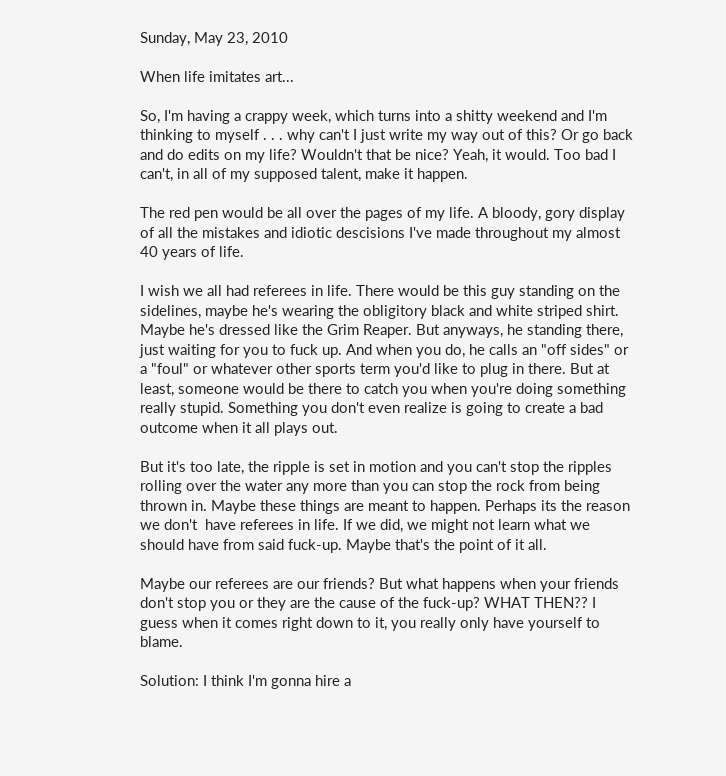Sunday, May 23, 2010

When life imitates art...

So, I'm having a crappy week, which turns into a shitty weekend and I'm thinking to myself . . . why can't I just write my way out of this? Or go back and do edits on my life? Wouldn't that be nice? Yeah, it would. Too bad I can't, in all of my supposed talent, make it happen.

The red pen would be all over the pages of my life. A bloody, gory display of all the mistakes and idiotic descisions I've made throughout my almost 40 years of life.

I wish we all had referees in life. There would be this guy standing on the sidelines, maybe he's wearing the obligitory black and white striped shirt. Maybe he's dressed like the Grim Reaper. But anyways, he standing there, just waiting for you to fuck up. And when you do, he calls an "off sides" or a "foul" or whatever other sports term you'd like to plug in there. But at least, someone would be there to catch you when you're doing something really stupid. Something you don't even realize is going to create a bad outcome when it all plays out.

But it's too late, the ripple is set in motion and you can't stop the ripples rolling over the water any more than you can stop the rock from being thrown in. Maybe these things are meant to happen. Perhaps its the reason we don't  have referees in life. If we did, we might not learn what we should have from said fuck-up. Maybe that's the point of it all.

Maybe our referees are our friends? But what happens when your friends don't stop you or they are the cause of the fuck-up? WHAT THEN?? I guess when it comes right down to it, you really only have yourself to blame.

Solution: I think I'm gonna hire a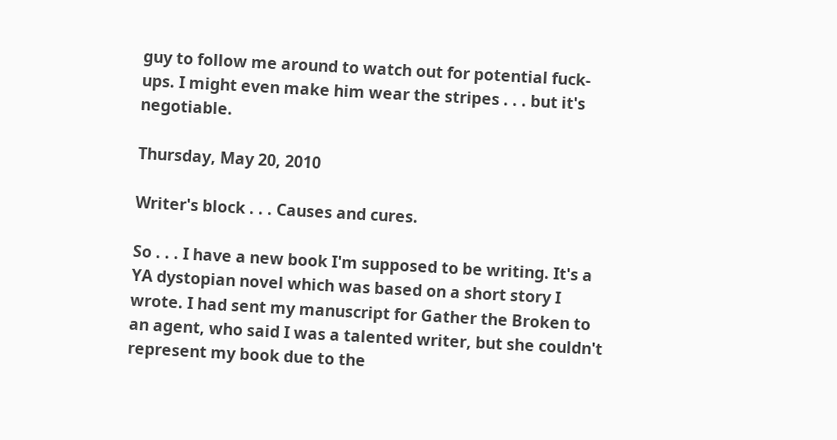guy to follow me around to watch out for potential fuck-ups. I might even make him wear the stripes . . . but it's negotiable.

Thursday, May 20, 2010

Writer's block . . . Causes and cures.

So . . . I have a new book I'm supposed to be writing. It's a YA dystopian novel which was based on a short story I wrote. I had sent my manuscript for Gather the Broken to an agent, who said I was a talented writer, but she couldn't represent my book due to the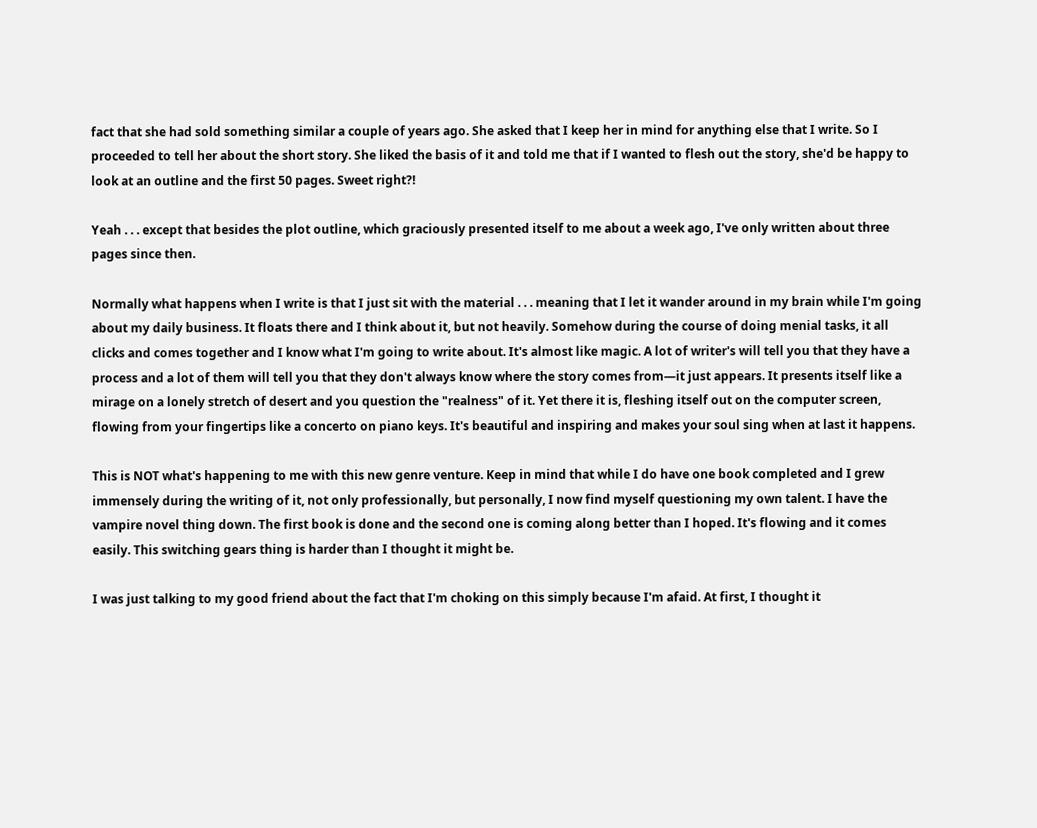fact that she had sold something similar a couple of years ago. She asked that I keep her in mind for anything else that I write. So I proceeded to tell her about the short story. She liked the basis of it and told me that if I wanted to flesh out the story, she'd be happy to look at an outline and the first 50 pages. Sweet right?!

Yeah . . . except that besides the plot outline, which graciously presented itself to me about a week ago, I've only written about three pages since then.

Normally what happens when I write is that I just sit with the material . . . meaning that I let it wander around in my brain while I'm going about my daily business. It floats there and I think about it, but not heavily. Somehow during the course of doing menial tasks, it all clicks and comes together and I know what I'm going to write about. It's almost like magic. A lot of writer's will tell you that they have a process and a lot of them will tell you that they don't always know where the story comes from—it just appears. It presents itself like a mirage on a lonely stretch of desert and you question the "realness" of it. Yet there it is, fleshing itself out on the computer screen, flowing from your fingertips like a concerto on piano keys. It's beautiful and inspiring and makes your soul sing when at last it happens.

This is NOT what's happening to me with this new genre venture. Keep in mind that while I do have one book completed and I grew immensely during the writing of it, not only professionally, but personally, I now find myself questioning my own talent. I have the vampire novel thing down. The first book is done and the second one is coming along better than I hoped. It's flowing and it comes easily. This switching gears thing is harder than I thought it might be.

I was just talking to my good friend about the fact that I'm choking on this simply because I'm afaid. At first, I thought it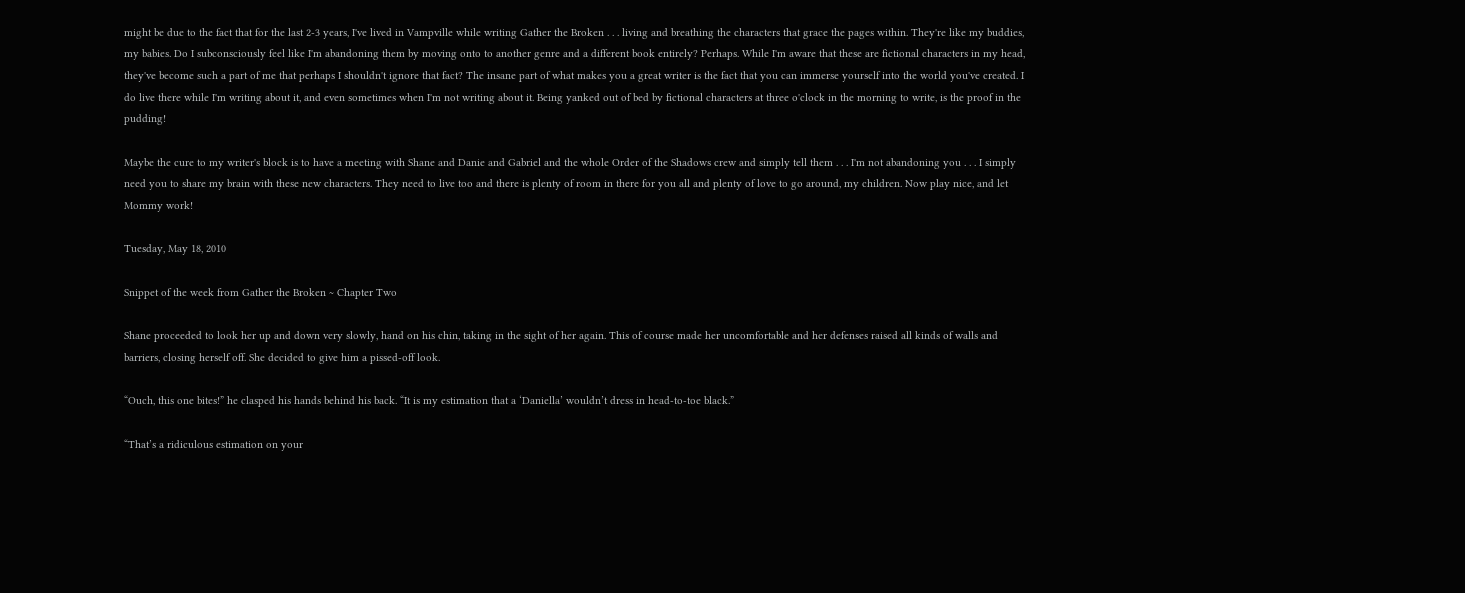might be due to the fact that for the last 2-3 years, I've lived in Vampville while writing Gather the Broken . . . living and breathing the characters that grace the pages within. They're like my buddies, my babies. Do I subconsciously feel like I'm abandoning them by moving onto to another genre and a different book entirely? Perhaps. While I'm aware that these are fictional characters in my head, they've become such a part of me that perhaps I shouldn't ignore that fact? The insane part of what makes you a great writer is the fact that you can immerse yourself into the world you've created. I do live there while I'm writing about it, and even sometimes when I'm not writing about it. Being yanked out of bed by fictional characters at three o'clock in the morning to write, is the proof in the pudding!

Maybe the cure to my writer's block is to have a meeting with Shane and Danie and Gabriel and the whole Order of the Shadows crew and simply tell them . . . I'm not abandoning you . . . I simply need you to share my brain with these new characters. They need to live too and there is plenty of room in there for you all and plenty of love to go around, my children. Now play nice, and let Mommy work!

Tuesday, May 18, 2010

Snippet of the week from Gather the Broken ~ Chapter Two

Shane proceeded to look her up and down very slowly, hand on his chin, taking in the sight of her again. This of course made her uncomfortable and her defenses raised all kinds of walls and barriers, closing herself off. She decided to give him a pissed-off look.

“Ouch, this one bites!” he clasped his hands behind his back. “It is my estimation that a ‘Daniella’ wouldn’t dress in head-to-toe black.”

“That’s a ridiculous estimation on your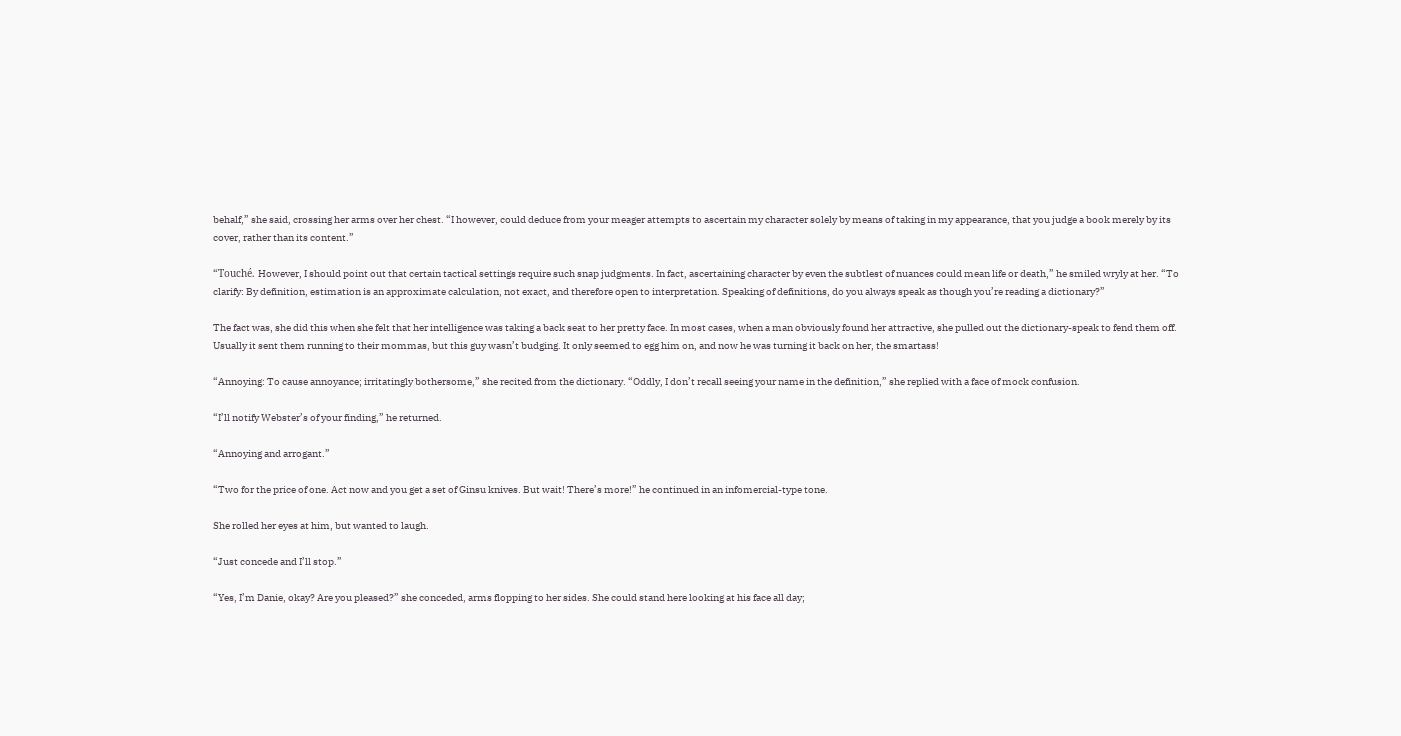behalf,” she said, crossing her arms over her chest. “I however, could deduce from your meager attempts to ascertain my character solely by means of taking in my appearance, that you judge a book merely by its cover, rather than its content.”

“Touché. However, I should point out that certain tactical settings require such snap judgments. In fact, ascertaining character by even the subtlest of nuances could mean life or death,” he smiled wryly at her. “To clarify: By definition, estimation is an approximate calculation, not exact, and therefore open to interpretation. Speaking of definitions, do you always speak as though you’re reading a dictionary?”

The fact was, she did this when she felt that her intelligence was taking a back seat to her pretty face. In most cases, when a man obviously found her attractive, she pulled out the dictionary-speak to fend them off. Usually it sent them running to their mommas, but this guy wasn’t budging. It only seemed to egg him on, and now he was turning it back on her, the smartass!

“Annoying: To cause annoyance; irritatingly bothersome,” she recited from the dictionary. “Oddly, I don’t recall seeing your name in the definition,” she replied with a face of mock confusion.

“I’ll notify Webster’s of your finding,” he returned.

“Annoying and arrogant.”

“Two for the price of one. Act now and you get a set of Ginsu knives. But wait! There’s more!” he continued in an infomercial-type tone.

She rolled her eyes at him, but wanted to laugh.

“Just concede and I’ll stop.”

“Yes, I’m Danie, okay? Are you pleased?” she conceded, arms flopping to her sides. She could stand here looking at his face all day;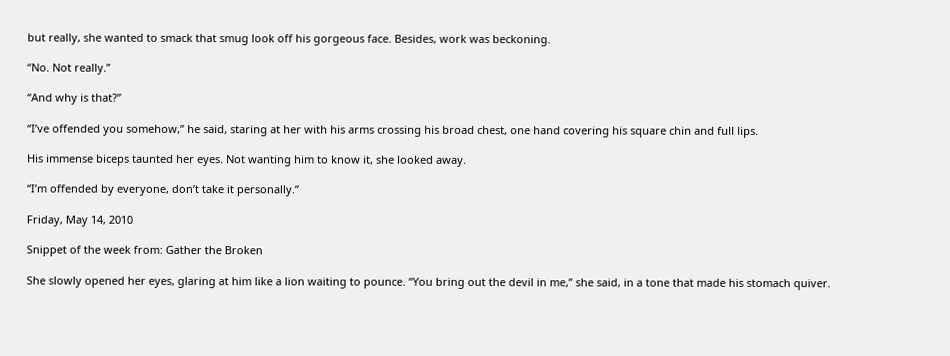but really, she wanted to smack that smug look off his gorgeous face. Besides, work was beckoning.

“No. Not really.”

“And why is that?”

“I’ve offended you somehow,” he said, staring at her with his arms crossing his broad chest, one hand covering his square chin and full lips.

His immense biceps taunted her eyes. Not wanting him to know it, she looked away.

“I’m offended by everyone, don’t take it personally.”

Friday, May 14, 2010

Snippet of the week from: Gather the Broken

She slowly opened her eyes, glaring at him like a lion waiting to pounce. “You bring out the devil in me,” she said, in a tone that made his stomach quiver.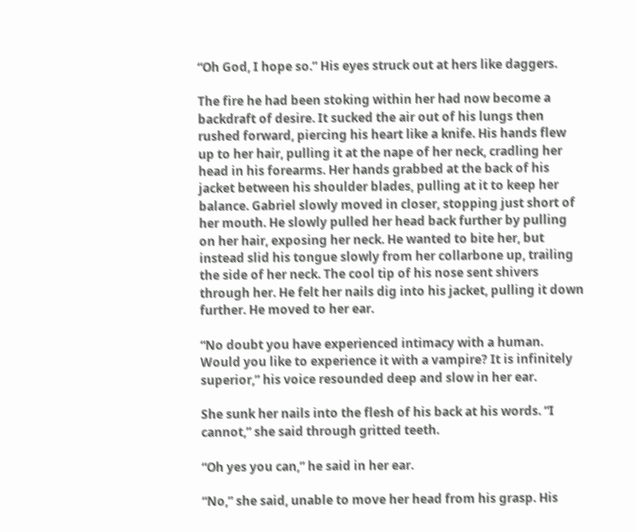“Oh God, I hope so.” His eyes struck out at hers like daggers.

The fire he had been stoking within her had now become a backdraft of desire. It sucked the air out of his lungs then rushed forward, piercing his heart like a knife. His hands flew up to her hair, pulling it at the nape of her neck, cradling her head in his forearms. Her hands grabbed at the back of his jacket between his shoulder blades, pulling at it to keep her balance. Gabriel slowly moved in closer, stopping just short of her mouth. He slowly pulled her head back further by pulling on her hair, exposing her neck. He wanted to bite her, but instead slid his tongue slowly from her collarbone up, trailing the side of her neck. The cool tip of his nose sent shivers through her. He felt her nails dig into his jacket, pulling it down further. He moved to her ear.

“No doubt you have experienced intimacy with a human. Would you like to experience it with a vampire? It is infinitely superior,” his voice resounded deep and slow in her ear.

She sunk her nails into the flesh of his back at his words. “I cannot,” she said through gritted teeth.

“Oh yes you can,” he said in her ear.

“No,” she said, unable to move her head from his grasp. His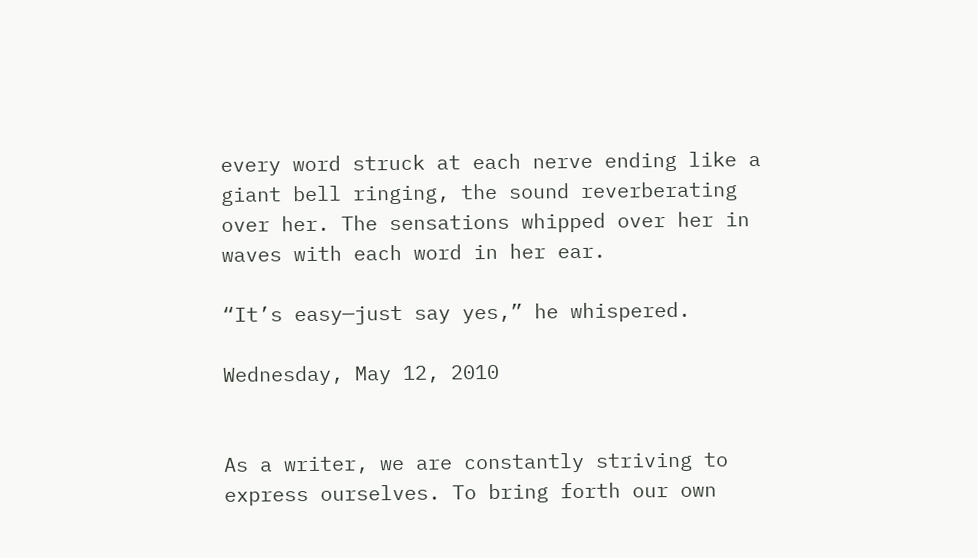every word struck at each nerve ending like a giant bell ringing, the sound reverberating over her. The sensations whipped over her in waves with each word in her ear.

“It’s easy—just say yes,” he whispered.

Wednesday, May 12, 2010


As a writer, we are constantly striving to express ourselves. To bring forth our own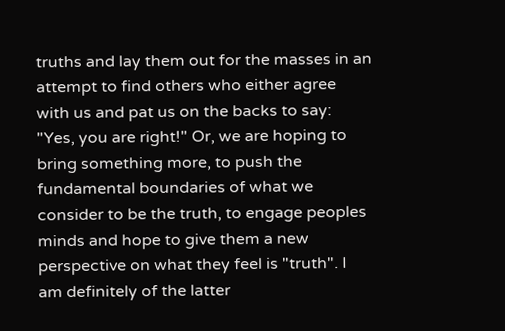truths and lay them out for the masses in an attempt to find others who either agree with us and pat us on the backs to say: "Yes, you are right!" Or, we are hoping to bring something more, to push the fundamental boundaries of what we consider to be the truth, to engage peoples minds and hope to give them a new perspective on what they feel is "truth". I am definitely of the latter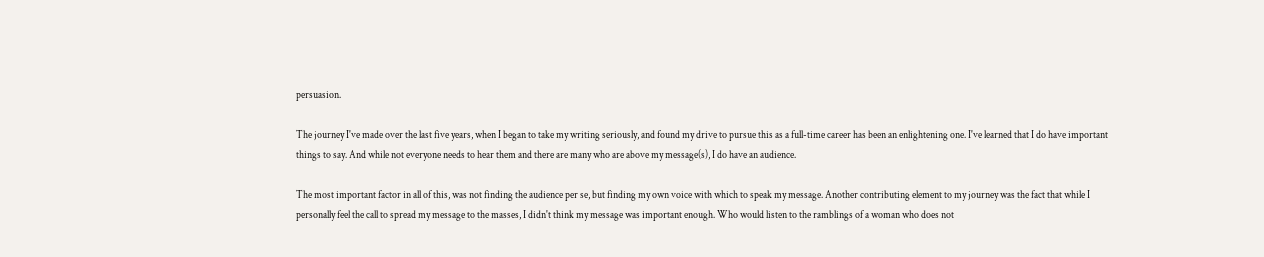persuasion.

The journey I've made over the last five years, when I began to take my writing seriously, and found my drive to pursue this as a full-time career has been an enlightening one. I've learned that I do have important things to say. And while not everyone needs to hear them and there are many who are above my message(s), I do have an audience.

The most important factor in all of this, was not finding the audience per se, but finding my own voice with which to speak my message. Another contributing element to my journey was the fact that while I personally feel the call to spread my message to the masses, I didn't think my message was important enough. Who would listen to the ramblings of a woman who does not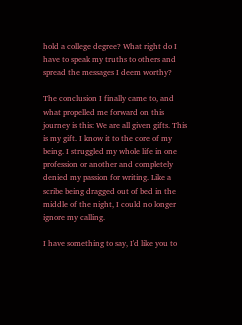hold a college degree? What right do I have to speak my truths to others and spread the messages I deem worthy?

The conclusion I finally came to, and what propelled me forward on this journey is this: We are all given gifts. This is my gift. I know it to the core of my being. I struggled my whole life in one profession or another and completely denied my passion for writing. Like a scribe being dragged out of bed in the middle of the night, I could no longer ignore my calling.

I have something to say, I'd like you to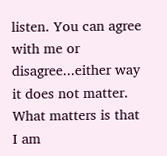listen. You can agree with me or disagree...either way it does not matter. What matters is that I am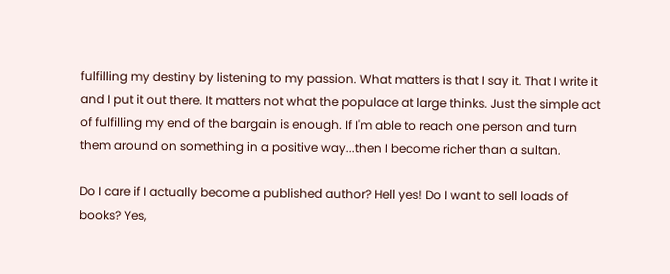fulfilling my destiny by listening to my passion. What matters is that I say it. That I write it and I put it out there. It matters not what the populace at large thinks. Just the simple act of fulfilling my end of the bargain is enough. If I'm able to reach one person and turn them around on something in a positive way...then I become richer than a sultan.

Do I care if I actually become a published author? Hell yes! Do I want to sell loads of books? Yes,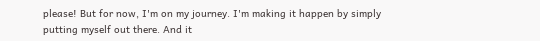please! But for now, I'm on my journey. I'm making it happen by simply putting myself out there. And it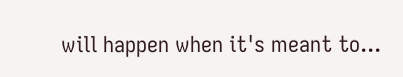will happen when it's meant to...